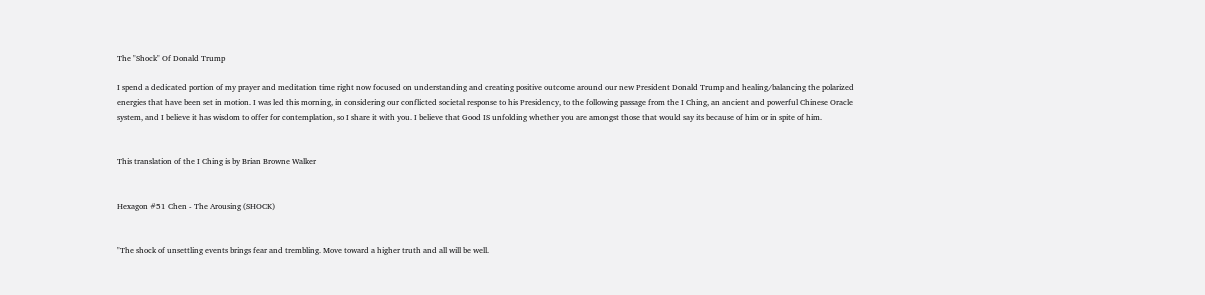The "Shock" Of Donald Trump

I spend a dedicated portion of my prayer and meditation time right now focused on understanding and creating positive outcome around our new President Donald Trump and healing/balancing the polarized energies that have been set in motion. I was led this morning, in considering our conflicted societal response to his Presidency, to the following passage from the I Ching, an ancient and powerful Chinese Oracle system, and I believe it has wisdom to offer for contemplation, so I share it with you. I believe that Good IS unfolding whether you are amongst those that would say its because of him or in spite of him.


This translation of the I Ching is by Brian Browne Walker


Hexagon #51 Chen - The Arousing (SHOCK)


"The shock of unsettling events brings fear and trembling. Move toward a higher truth and all will be well.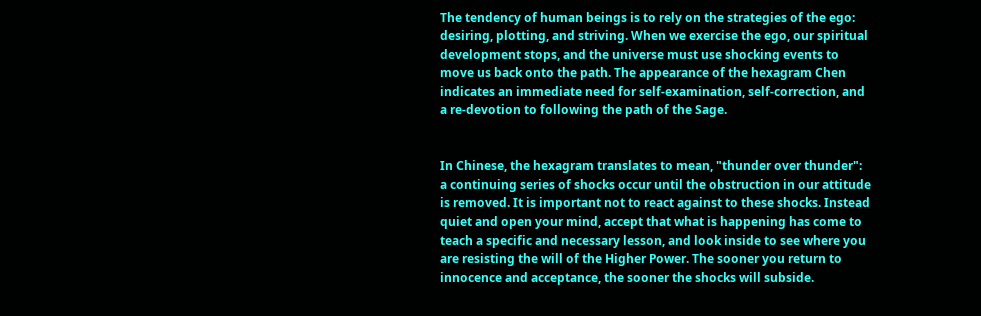The tendency of human beings is to rely on the strategies of the ego: desiring, plotting, and striving. When we exercise the ego, our spiritual development stops, and the universe must use shocking events to move us back onto the path. The appearance of the hexagram Chen indicates an immediate need for self-examination, self-correction, and a re-devotion to following the path of the Sage.


In Chinese, the hexagram translates to mean, "thunder over thunder": a continuing series of shocks occur until the obstruction in our attitude is removed. It is important not to react against to these shocks. Instead quiet and open your mind, accept that what is happening has come to teach a specific and necessary lesson, and look inside to see where you are resisting the will of the Higher Power. The sooner you return to innocence and acceptance, the sooner the shocks will subside.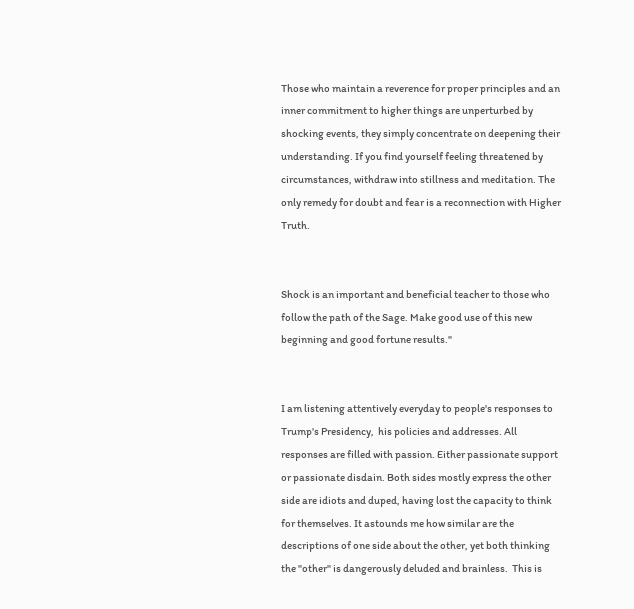Those who maintain a reverence for proper principles and an inner commitment to higher things are unperturbed by shocking events, they simply concentrate on deepening their understanding. If you find yourself feeling threatened by circumstances, withdraw into stillness and meditation. The only remedy for doubt and fear is a reconnection with Higher Truth.


Shock is an important and beneficial teacher to those who follow the path of the Sage. Make good use of this new beginning and good fortune results."


I am listening attentively everyday to people's responses to Trump's Presidency,  his policies and addresses. All responses are filled with passion. Either passionate support or passionate disdain. Both sides mostly express the other side are idiots and duped, having lost the capacity to think for themselves. It astounds me how similar are the descriptions of one side about the other, yet both thinking the "other" is dangerously deluded and brainless.  This is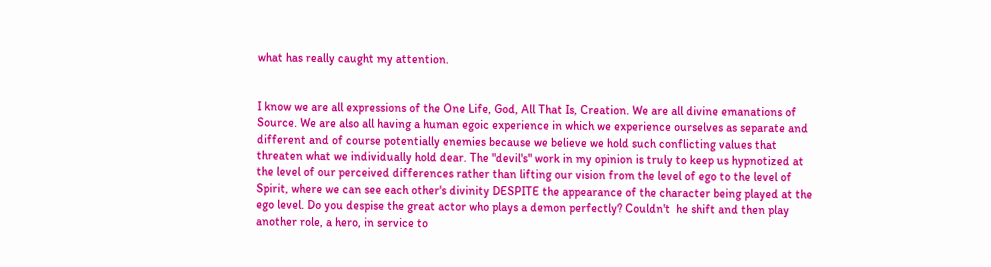what has really caught my attention.


I know we are all expressions of the One Life, God, All That Is, Creation. We are all divine emanations of Source. We are also all having a human egoic experience in which we experience ourselves as separate and different and of course potentially enemies because we believe we hold such conflicting values that threaten what we individually hold dear. The "devil's" work in my opinion is truly to keep us hypnotized at the level of our perceived differences rather than lifting our vision from the level of ego to the level of Spirit, where we can see each other's divinity DESPITE the appearance of the character being played at the ego level. Do you despise the great actor who plays a demon perfectly? Couldn't  he shift and then play another role, a hero, in service to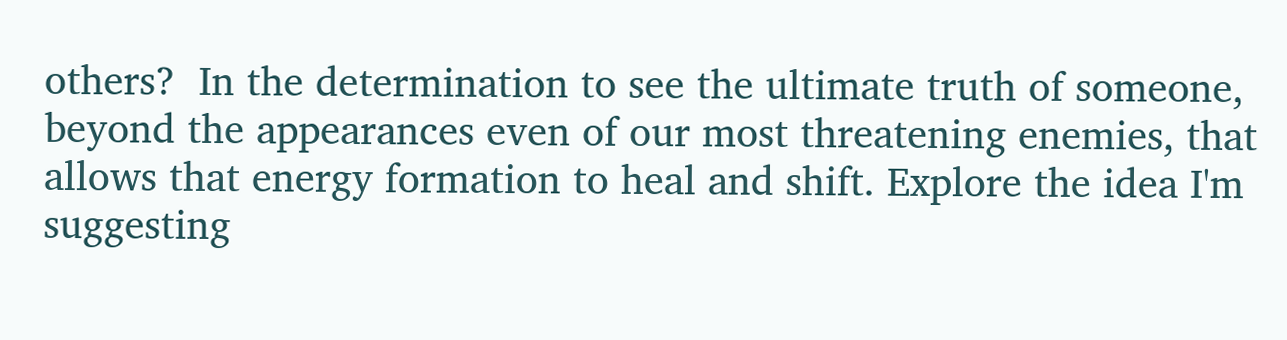others?  In the determination to see the ultimate truth of someone, beyond the appearances even of our most threatening enemies, that allows that energy formation to heal and shift. Explore the idea I'm suggesting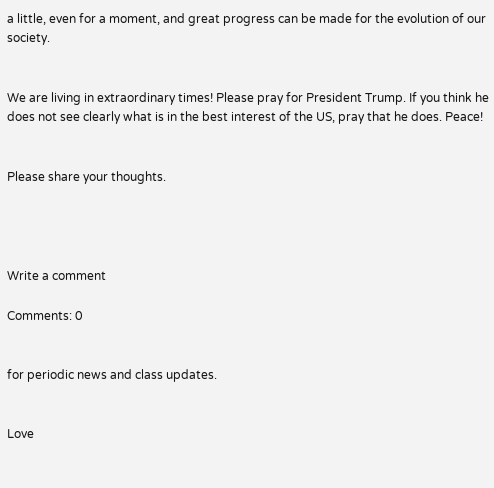a little, even for a moment, and great progress can be made for the evolution of our society.


We are living in extraordinary times! Please pray for President Trump. If you think he does not see clearly what is in the best interest of the US, pray that he does. Peace!


Please share your thoughts.




Write a comment

Comments: 0


for periodic news and class updates.


Love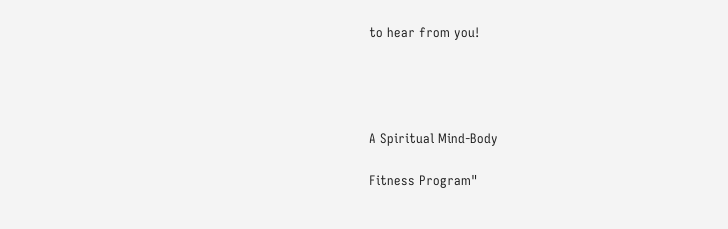to hear from you!




A Spiritual Mind-Body

Fitness Program"